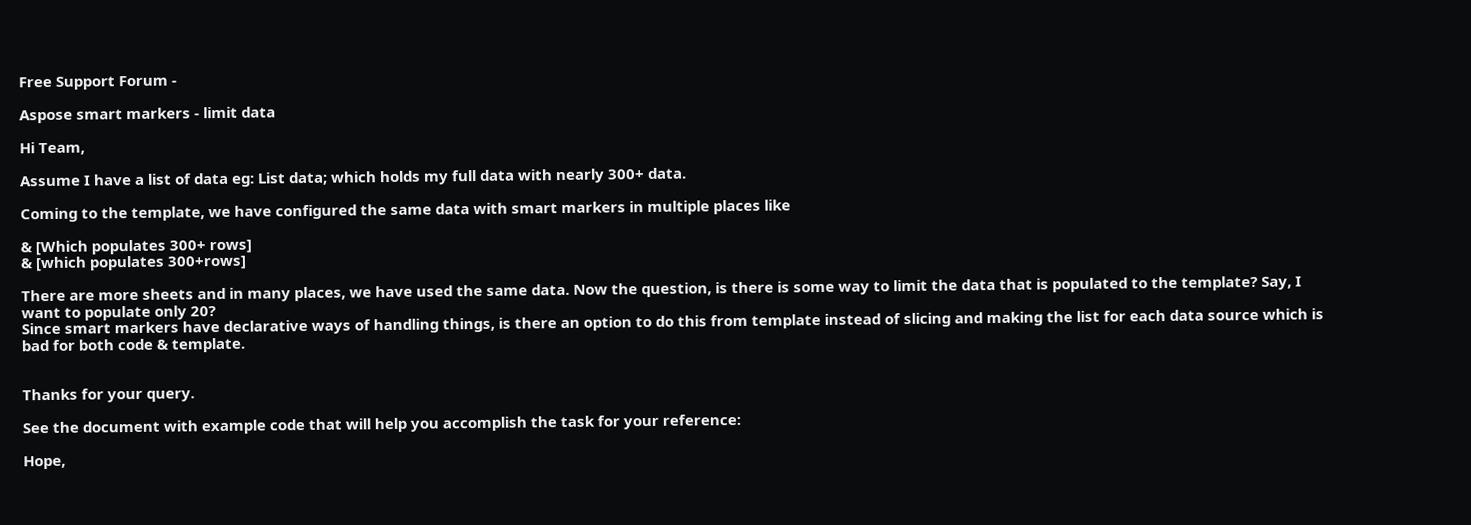Free Support Forum -

Aspose smart markers - limit data

Hi Team,

Assume I have a list of data eg: List data; which holds my full data with nearly 300+ data.

Coming to the template, we have configured the same data with smart markers in multiple places like

& [Which populates 300+ rows]
& [which populates 300+rows]

There are more sheets and in many places, we have used the same data. Now the question, is there is some way to limit the data that is populated to the template? Say, I want to populate only 20?
Since smart markers have declarative ways of handling things, is there an option to do this from template instead of slicing and making the list for each data source which is bad for both code & template.


Thanks for your query.

See the document with example code that will help you accomplish the task for your reference:

Hope,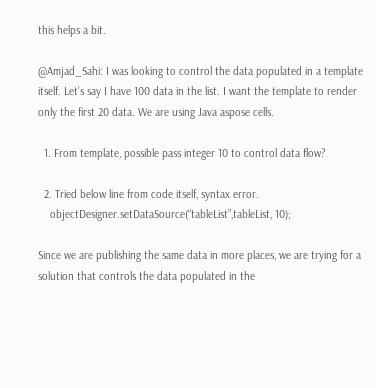this helps a bit.

@Amjad_Sahi: I was looking to control the data populated in a template itself. Let’s say I have 100 data in the list. I want the template to render only the first 20 data. We are using Java aspose cells.

  1. From template, possible pass integer 10 to control data flow?

  2. Tried below line from code itself, syntax error.
    objectDesigner.setDataSource(“tableList”,tableList, 10);

Since we are publishing the same data in more places, we are trying for a solution that controls the data populated in the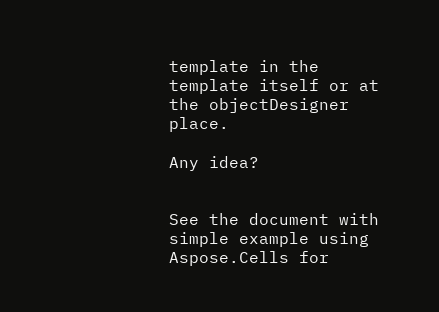template in the template itself or at the objectDesigner place.

Any idea?


See the document with simple example using Aspose.Cells for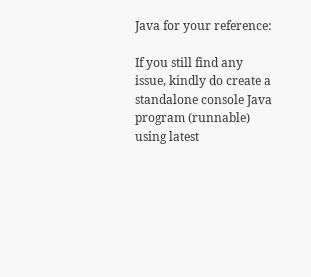Java for your reference:

If you still find any issue, kindly do create a standalone console Java program (runnable) using latest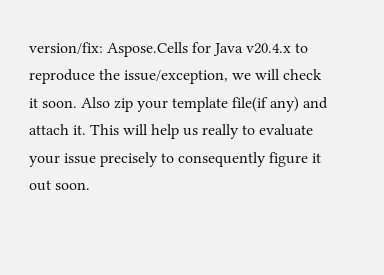version/fix: Aspose.Cells for Java v20.4.x to reproduce the issue/exception, we will check it soon. Also zip your template file(if any) and attach it. This will help us really to evaluate your issue precisely to consequently figure it out soon.